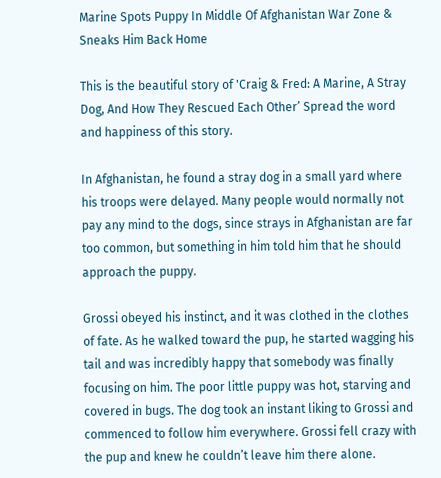Marine Spots Puppy In Middle Of Afghanistan War Zone & Sneaks Him Back Home

This is the beautiful story of 'Craig & Fred: A Marine, A Stray Dog, And How They Rescued Each Other’ Spread the word and happiness of this story.

In Afghanistan, he found a stray dog in a small yard where his troops were delayed. Many people would normally not pay any mind to the dogs, since strays in Afghanistan are far too common, but something in him told him that he should approach the puppy.

Grossi obeyed his instinct, and it was clothed in the clothes of fate. As he walked toward the pup, he started wagging his tail and was incredibly happy that somebody was finally focusing on him. The poor little puppy was hot, starving and covered in bugs. The dog took an instant liking to Grossi and commenced to follow him everywhere. Grossi fell crazy with the pup and knew he couldn’t leave him there alone.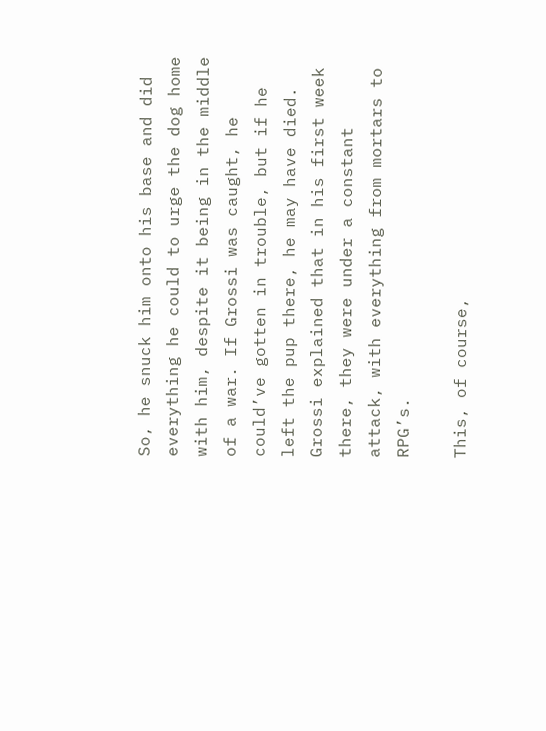So, he snuck him onto his base and did everything he could to urge the dog home with him, despite it being in the middle of a war. If Grossi was caught, he could’ve gotten in trouble, but if he left the pup there, he may have died. Grossi explained that in his first week there, they were under a constant attack, with everything from mortars to RPG’s.

This, of course,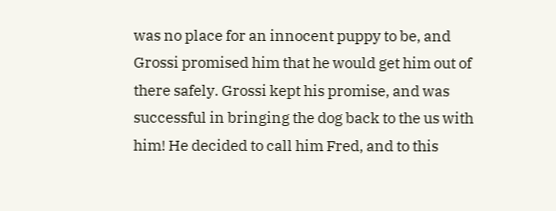was no place for an innocent puppy to be, and Grossi promised him that he would get him out of there safely. Grossi kept his promise, and was successful in bringing the dog back to the us with him! He decided to call him Fred, and to this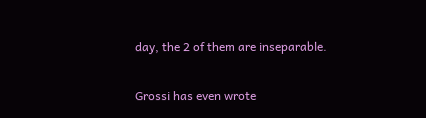day, the 2 of them are inseparable.

Grossi has even wrote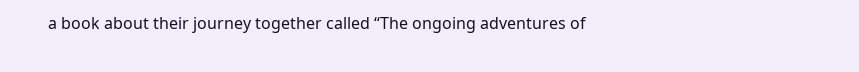a book about their journey together called “The ongoing adventures of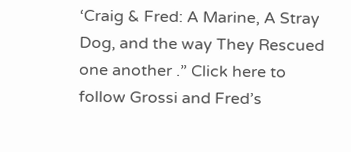‘Craig & Fred: A Marine, A Stray Dog, and the way They Rescued one another .” Click here to follow Grossi and Fred’s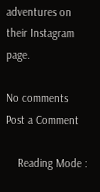adventures on their Instagram page.

No comments
Post a Comment

    Reading Mode :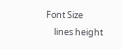Font Size
    lines height